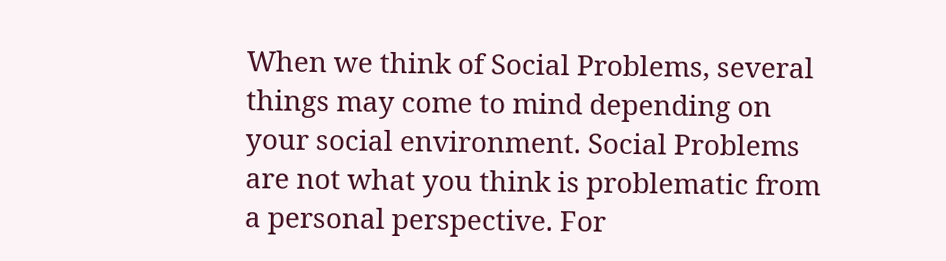When we think of Social Problems, several things may come to mind depending on your social environment. Social Problems are not what you think is problematic from a personal perspective. For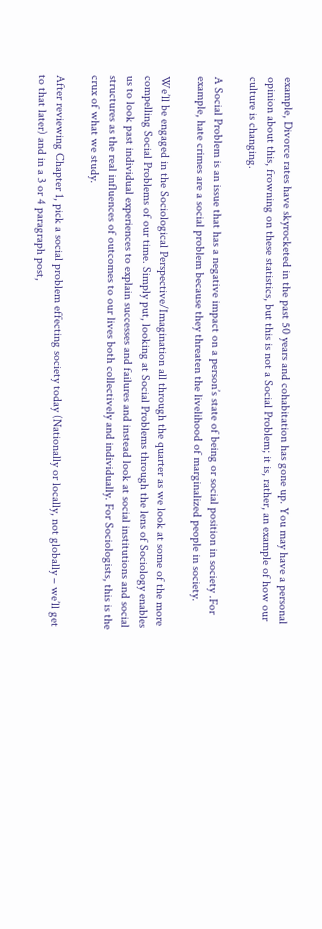example, Divorce rates have skyrocketed in the past 50 years and cohabitation has gone up. You may have a personal opinion about this, frowning on these statistics, but this is not a Social Problem; it is, rather, an example of how our culture is changing.

A Social Problem is an issue that has a negative impact on a person’s state of being or social position in society .For example, hate crimes are a social problem because they threaten the livelihood of marginalized people in society.

We’ll be engaged in the Sociological Perspective/Imagination all through the quarter as we look at some of the more compelling Social Problems of our time. Simply put, looking at Social Problems through the lens of Sociology enables us to look past individual experiences to explain successes and failures and instead look at social institutions and social structures as the real influences of outcomes to our lives both collectively and individually. For Sociologists, this is the crux of what we study.

After reviewing Chapter 1, pick a social problem effecting society today (Nationally or locally, not globally – we’ll get to that later) and in a 3 or 4 paragraph post,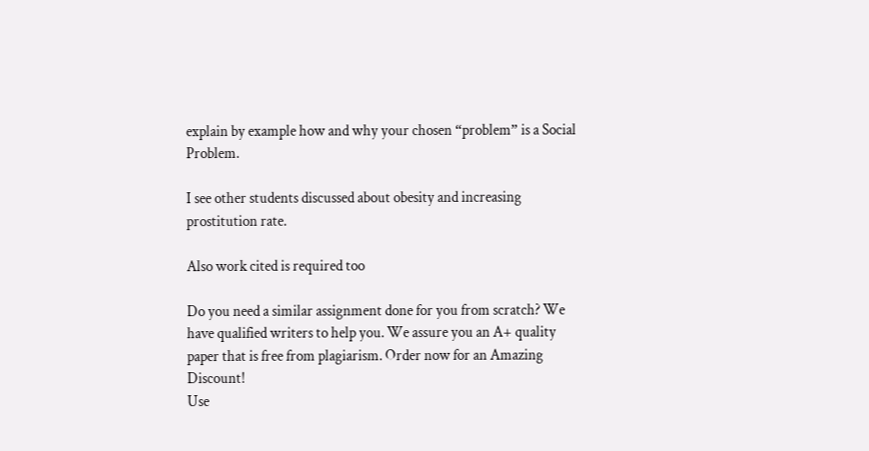explain by example how and why your chosen “problem” is a Social Problem.

I see other students discussed about obesity and increasing prostitution rate.

Also work cited is required too

Do you need a similar assignment done for you from scratch? We have qualified writers to help you. We assure you an A+ quality paper that is free from plagiarism. Order now for an Amazing Discount!
Use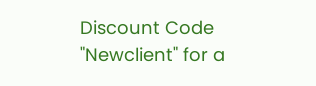Discount Code "Newclient" for a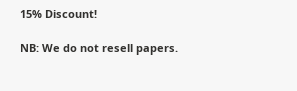15% Discount!

NB: We do not resell papers.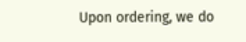Upon ordering, we do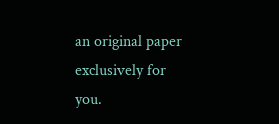an original paper exclusively for you.